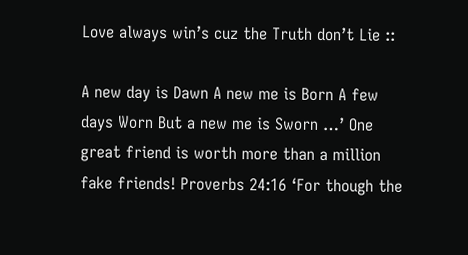Love always win’s cuz the Truth don’t Lie ::

A new day is Dawn A new me is Born A few days Worn But a new me is Sworn …’ One great friend is worth more than a million fake friends! Proverbs 24:16 ‘For though the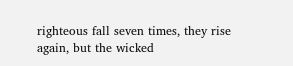righteous fall seven times, they rise again, but the wicked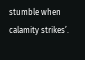stumble when calamity strikes’.